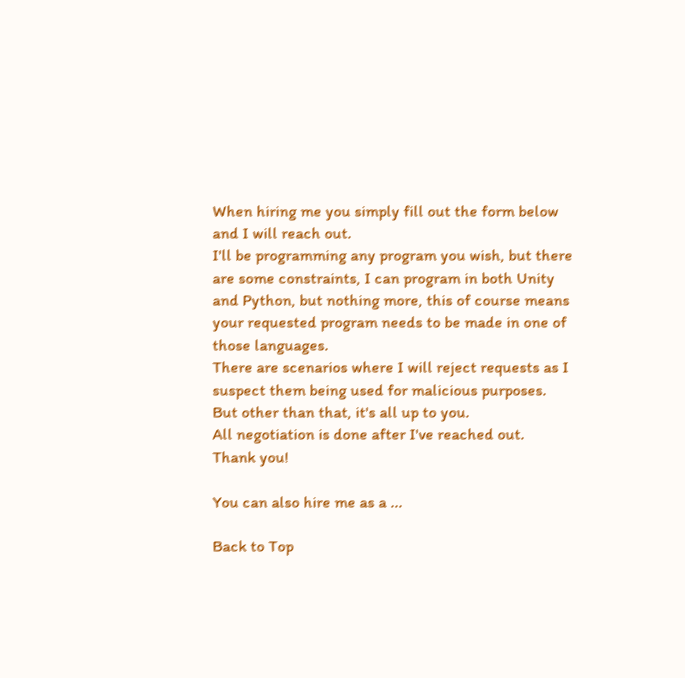When hiring me you simply fill out the form below and I will reach out.
I'll be programming any program you wish, but there are some constraints, I can program in both Unity and Python, but nothing more, this of course means your requested program needs to be made in one of those languages.
There are scenarios where I will reject requests as I suspect them being used for malicious purposes.
But other than that, it's all up to you.
All negotiation is done after I've reached out.
Thank you!

You can also hire me as a ...

Back to Top